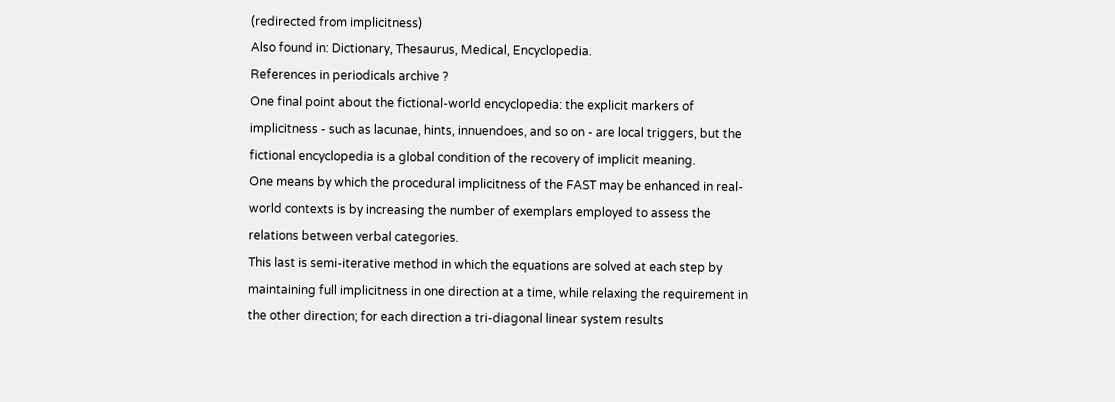(redirected from implicitness)
Also found in: Dictionary, Thesaurus, Medical, Encyclopedia.
References in periodicals archive ?
One final point about the fictional-world encyclopedia: the explicit markers of implicitness - such as lacunae, hints, innuendoes, and so on - are local triggers, but the fictional encyclopedia is a global condition of the recovery of implicit meaning.
One means by which the procedural implicitness of the FAST may be enhanced in real-world contexts is by increasing the number of exemplars employed to assess the relations between verbal categories.
This last is semi-iterative method in which the equations are solved at each step by maintaining full implicitness in one direction at a time, while relaxing the requirement in the other direction; for each direction a tri-diagonal linear system results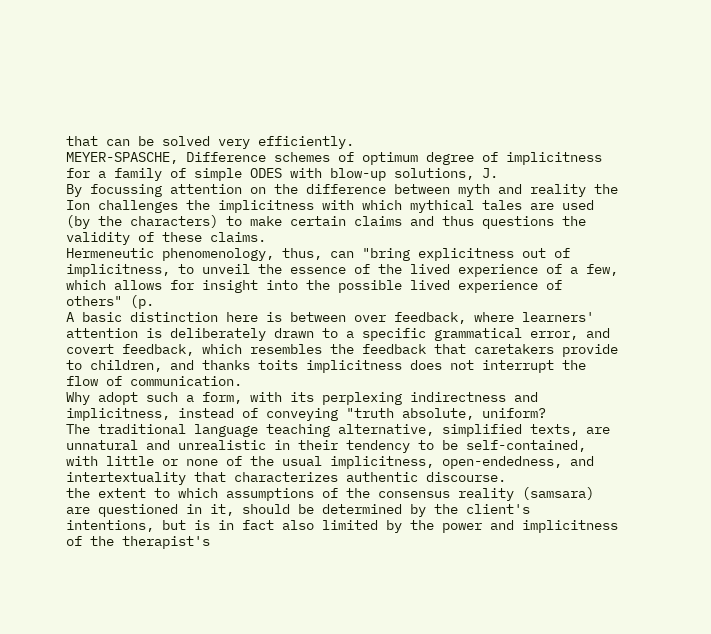that can be solved very efficiently.
MEYER-SPASCHE, Difference schemes of optimum degree of implicitness for a family of simple ODES with blow-up solutions, J.
By focussing attention on the difference between myth and reality the Ion challenges the implicitness with which mythical tales are used (by the characters) to make certain claims and thus questions the validity of these claims.
Hermeneutic phenomenology, thus, can "bring explicitness out of implicitness, to unveil the essence of the lived experience of a few, which allows for insight into the possible lived experience of others" (p.
A basic distinction here is between over feedback, where learners' attention is deliberately drawn to a specific grammatical error, and covert feedback, which resembles the feedback that caretakers provide to children, and thanks toits implicitness does not interrupt the flow of communication.
Why adopt such a form, with its perplexing indirectness and implicitness, instead of conveying "truth absolute, uniform?
The traditional language teaching alternative, simplified texts, are unnatural and unrealistic in their tendency to be self-contained, with little or none of the usual implicitness, open-endedness, and intertextuality that characterizes authentic discourse.
the extent to which assumptions of the consensus reality (samsara) are questioned in it, should be determined by the client's intentions, but is in fact also limited by the power and implicitness of the therapist's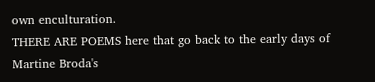own enculturation.
THERE ARE POEMS here that go back to the early days of Martine Broda's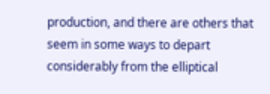production, and there are others that seem in some ways to depart considerably from the elliptical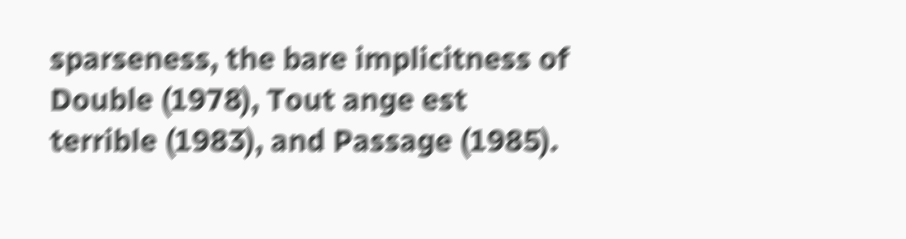sparseness, the bare implicitness of Double (1978), Tout ange est terrible (1983), and Passage (1985).